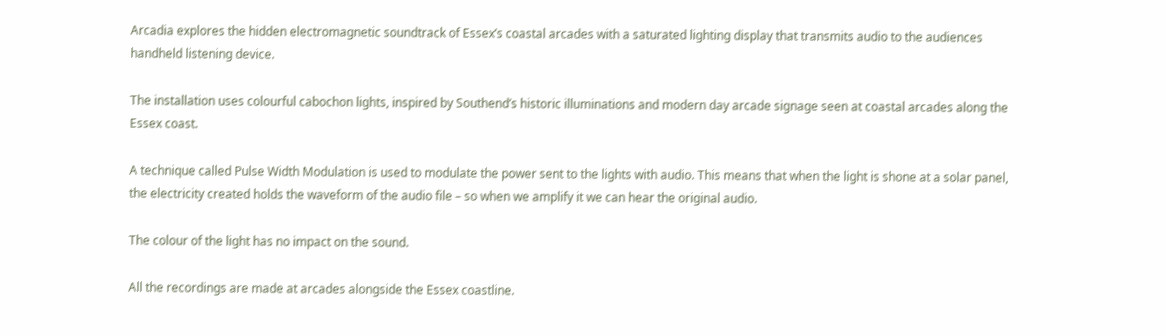Arcadia explores the hidden electromagnetic soundtrack of Essex’s coastal arcades with a saturated lighting display that transmits audio to the audiences handheld listening device.

The installation uses colourful cabochon lights, inspired by Southend’s historic illuminations and modern day arcade signage seen at coastal arcades along the Essex coast.

A technique called Pulse Width Modulation is used to modulate the power sent to the lights with audio. This means that when the light is shone at a solar panel, the electricity created holds the waveform of the audio file – so when we amplify it we can hear the original audio.

The colour of the light has no impact on the sound.

All the recordings are made at arcades alongside the Essex coastline.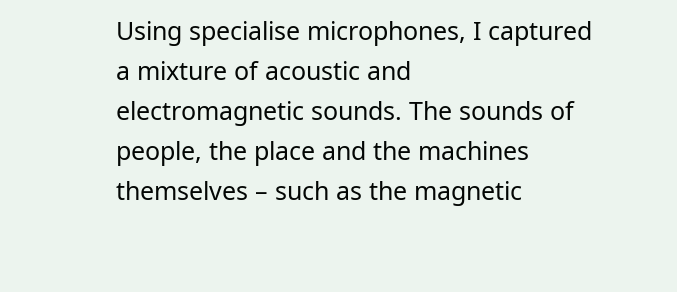Using specialise microphones, I captured a mixture of acoustic and electromagnetic sounds. The sounds of people, the place and the machines themselves – such as the magnetic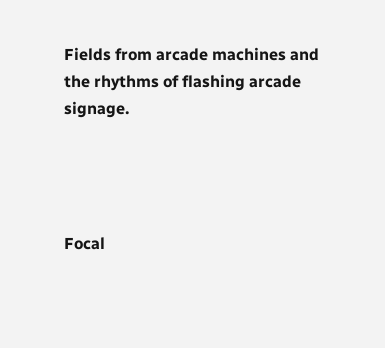Fields from arcade machines and the rhythms of flashing arcade signage.




Focal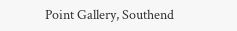Point Gallery, Southend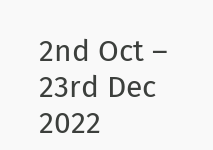2nd Oct – 23rd Dec 2022